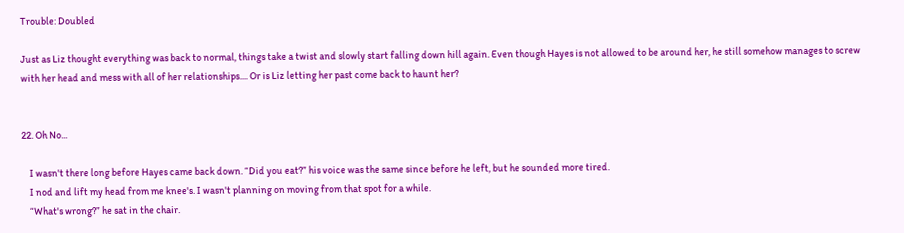Trouble: Doubled

Just as Liz thought everything was back to normal, things take a twist and slowly start falling down hill again. Even though Hayes is not allowed to be around her, he still somehow manages to screw with her head and mess with all of her relationships.... Or is Liz letting her past come back to haunt her?


22. Oh No...

    I wasn't there long before Hayes came back down. “Did you eat?” his voice was the same since before he left, but he sounded more tired.
    I nod and lift my head from me knee's. I wasn't planning on moving from that spot for a while.
    “What's wrong?” he sat in the chair.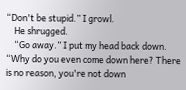“Don't be stupid.” I growl.
    He shrugged.
    “Go away.” I put my head back down. “Why do you even come down here? There is no reason, you're not down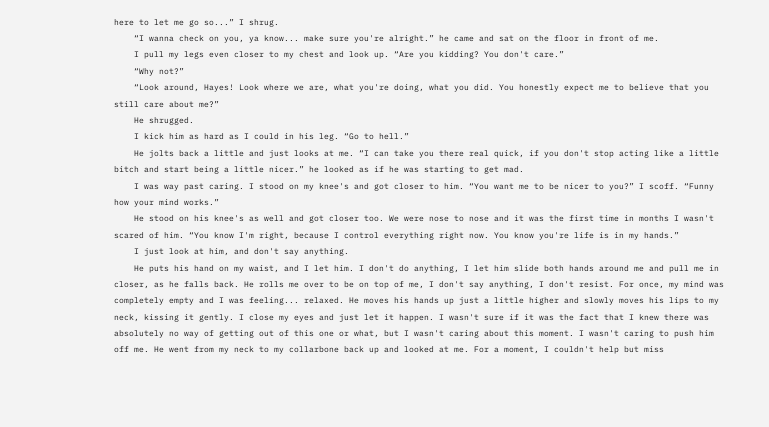here to let me go so...” I shrug.
    “I wanna check on you, ya know... make sure you're alright.” he came and sat on the floor in front of me.
    I pull my legs even closer to my chest and look up. “Are you kidding? You don't care.”
    “Why not?”
    “Look around, Hayes! Look where we are, what you're doing, what you did. You honestly expect me to believe that you still care about me?”
    He shrugged.
    I kick him as hard as I could in his leg. “Go to hell.”
    He jolts back a little and just looks at me. “I can take you there real quick, if you don't stop acting like a little bitch and start being a little nicer.” he looked as if he was starting to get mad.
    I was way past caring. I stood on my knee's and got closer to him. “You want me to be nicer to you?” I scoff. “Funny how your mind works.”
    He stood on his knee's as well and got closer too. We were nose to nose and it was the first time in months I wasn't scared of him. “You know I'm right, because I control everything right now. You know you're life is in my hands.”
    I just look at him, and don't say anything.
    He puts his hand on my waist, and I let him. I don't do anything, I let him slide both hands around me and pull me in closer, as he falls back. He rolls me over to be on top of me, I don't say anything, I don't resist. For once, my mind was completely empty and I was feeling... relaxed. He moves his hands up just a little higher and slowly moves his lips to my neck, kissing it gently. I close my eyes and just let it happen. I wasn't sure if it was the fact that I knew there was absolutely no way of getting out of this one or what, but I wasn't caring about this moment. I wasn't caring to push him off me. He went from my neck to my collarbone back up and looked at me. For a moment, I couldn't help but miss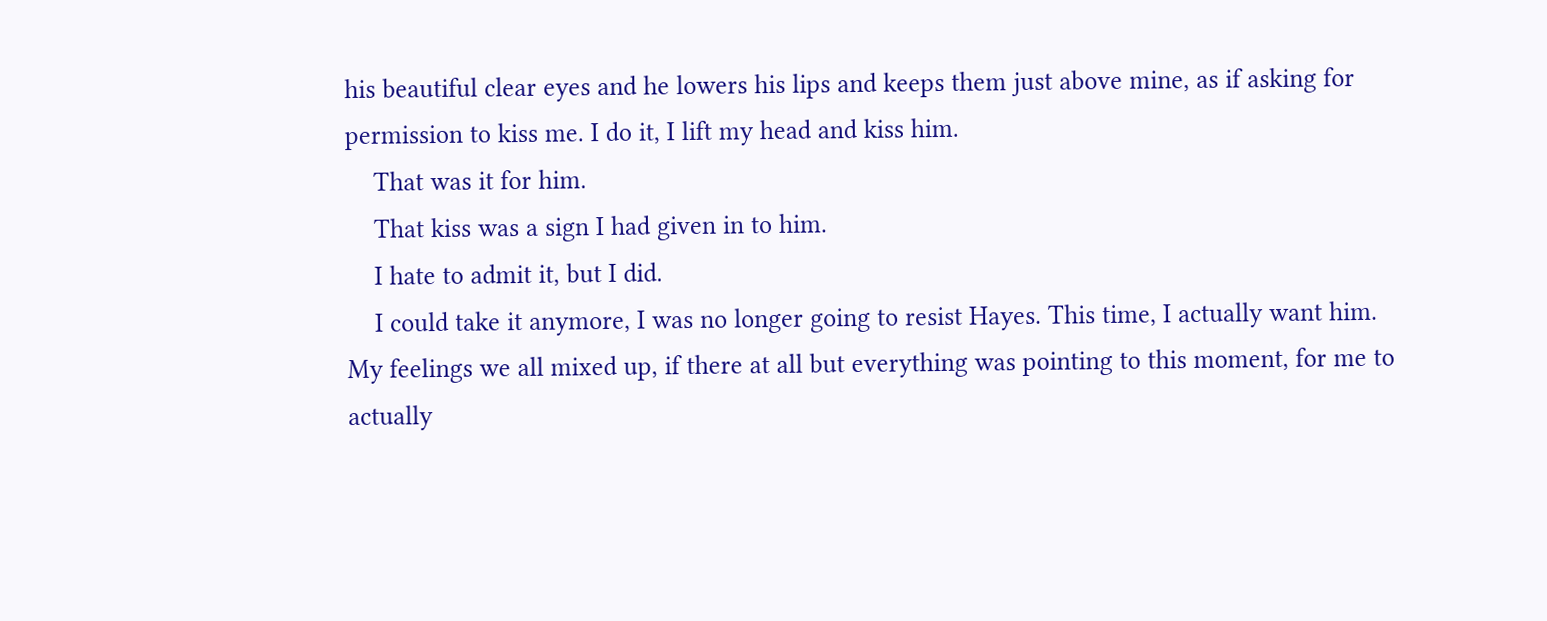his beautiful clear eyes and he lowers his lips and keeps them just above mine, as if asking for permission to kiss me. I do it, I lift my head and kiss him.
    That was it for him.
    That kiss was a sign I had given in to him.
    I hate to admit it, but I did.
    I could take it anymore, I was no longer going to resist Hayes. This time, I actually want him. My feelings we all mixed up, if there at all but everything was pointing to this moment, for me to actually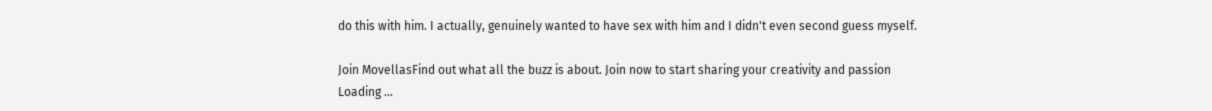do this with him. I actually, genuinely wanted to have sex with him and I didn't even second guess myself.

Join MovellasFind out what all the buzz is about. Join now to start sharing your creativity and passion
Loading ...